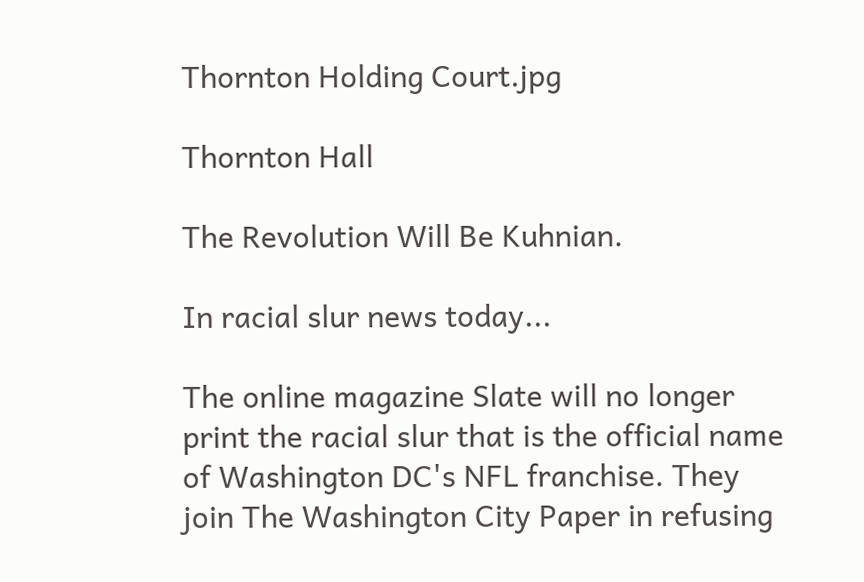Thornton Holding Court.jpg

Thornton Hall

The Revolution Will Be Kuhnian.

In racial slur news today...

The online magazine Slate will no longer print the racial slur that is the official name of Washington DC's NFL franchise. They join The Washington City Paper in refusing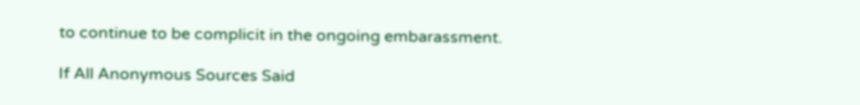to continue to be complicit in the ongoing embarassment.

If All Anonymous Sources Said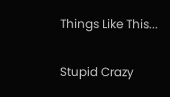Things Like This...

Stupid Crazy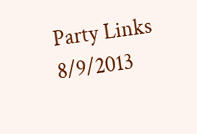Party Links 8/9/2013